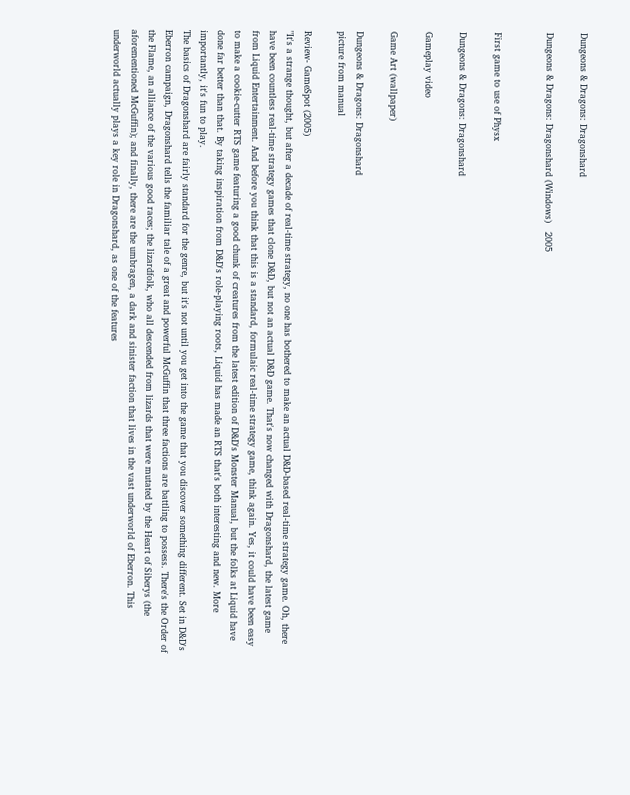Dungeons & Dragons: Dragonshard

Dungeons & Dragons: Dragonshard (Windows)   2005


First game to use of Physx

Dungeons & Dragons: Dragonshard

Gameplay video

Game Art (wallpaper)

Dungeons & Dragons: Dragonshard
picture from manual

Review- GameSpot (2005)
"It's a strange thought, but after a decade of real-time strategy, no one has bothered to make an actual D&D-based real-time strategy game. Oh, there have been countless real-time strategy games that clone D&D, but not an actual D&D game. That's now changed with Dragonshard, the latest game from Liquid Entertainment. And before you think that this is a standard, formulaic real-time strategy game, think again. Yes, it could have been easy to make a cookie-cutter RTS game featuring a good chunk of creatures from the latest edition of D&D's Monster Manual, but the folks at Liquid have done far better than that. By taking inspiration from D&D's role-playing roots, Liquid has made an RTS that's both interesting and new. More importantly, it's fun to play.
The basics of Dragonshard are fairly standard for the genre, but it's not until you get into the game that you discover something different. Set in D&D's Eberron campaign, Dragonshard tells the familiar tale of a great and powerful McGuffin that three factions are battling to possess. There's the Order of the Flame, an alliance of the various good races; the lizardfolk, who all descended from lizards that were mutated by the Heart of Siberys (the aforementioned McGuffin); and finally, there are the umbragen, a dark and sinister faction that lives in the vast underworld of Eberron. This underworld actually plays a key role in Dragonshard, as one of the features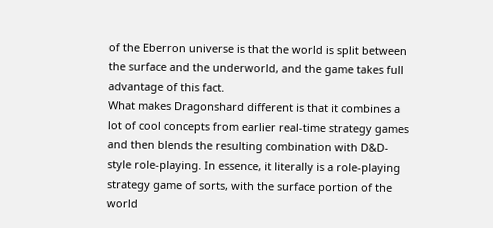of the Eberron universe is that the world is split between the surface and the underworld, and the game takes full advantage of this fact.
What makes Dragonshard different is that it combines a lot of cool concepts from earlier real-time strategy games and then blends the resulting combination with D&D-style role-playing. In essence, it literally is a role-playing strategy game of sorts, with the surface portion of the world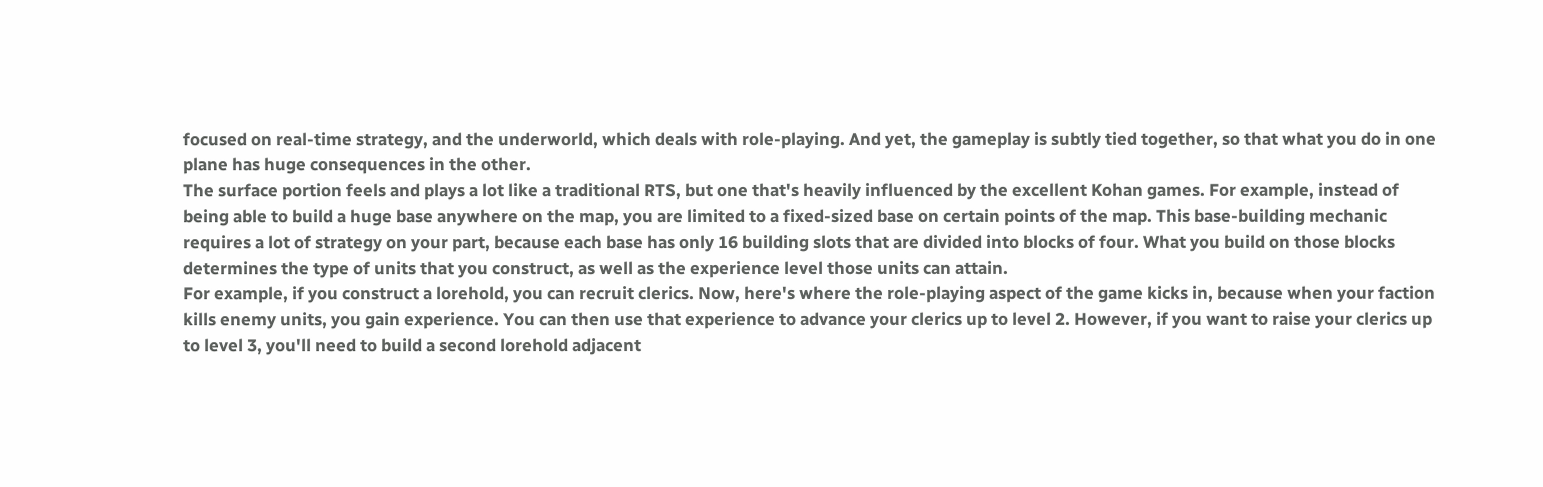focused on real-time strategy, and the underworld, which deals with role-playing. And yet, the gameplay is subtly tied together, so that what you do in one plane has huge consequences in the other.
The surface portion feels and plays a lot like a traditional RTS, but one that's heavily influenced by the excellent Kohan games. For example, instead of being able to build a huge base anywhere on the map, you are limited to a fixed-sized base on certain points of the map. This base-building mechanic requires a lot of strategy on your part, because each base has only 16 building slots that are divided into blocks of four. What you build on those blocks determines the type of units that you construct, as well as the experience level those units can attain.
For example, if you construct a lorehold, you can recruit clerics. Now, here's where the role-playing aspect of the game kicks in, because when your faction kills enemy units, you gain experience. You can then use that experience to advance your clerics up to level 2. However, if you want to raise your clerics up to level 3, you'll need to build a second lorehold adjacent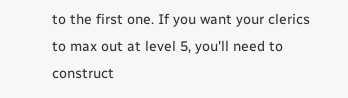to the first one. If you want your clerics to max out at level 5, you'll need to construct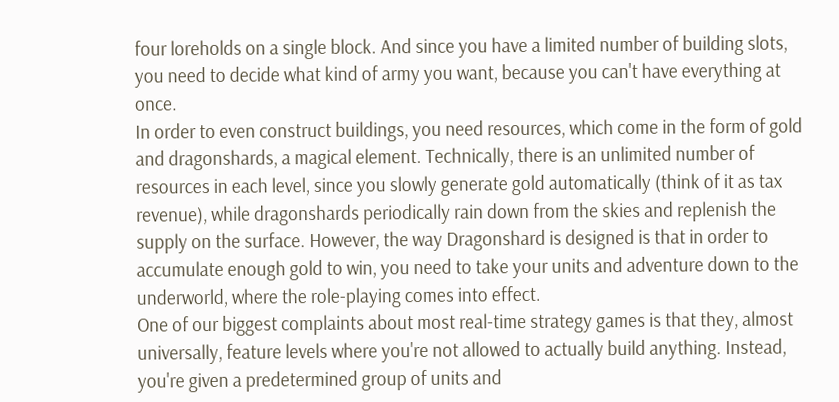four loreholds on a single block. And since you have a limited number of building slots, you need to decide what kind of army you want, because you can't have everything at once.
In order to even construct buildings, you need resources, which come in the form of gold and dragonshards, a magical element. Technically, there is an unlimited number of resources in each level, since you slowly generate gold automatically (think of it as tax revenue), while dragonshards periodically rain down from the skies and replenish the supply on the surface. However, the way Dragonshard is designed is that in order to accumulate enough gold to win, you need to take your units and adventure down to the underworld, where the role-playing comes into effect.
One of our biggest complaints about most real-time strategy games is that they, almost universally, feature levels where you're not allowed to actually build anything. Instead, you're given a predetermined group of units and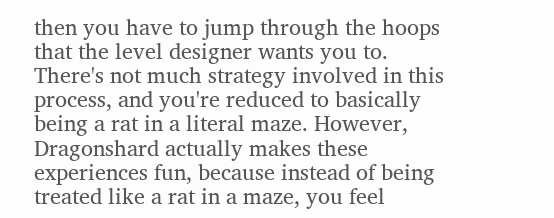then you have to jump through the hoops that the level designer wants you to. There's not much strategy involved in this process, and you're reduced to basically being a rat in a literal maze. However, Dragonshard actually makes these experiences fun, because instead of being treated like a rat in a maze, you feel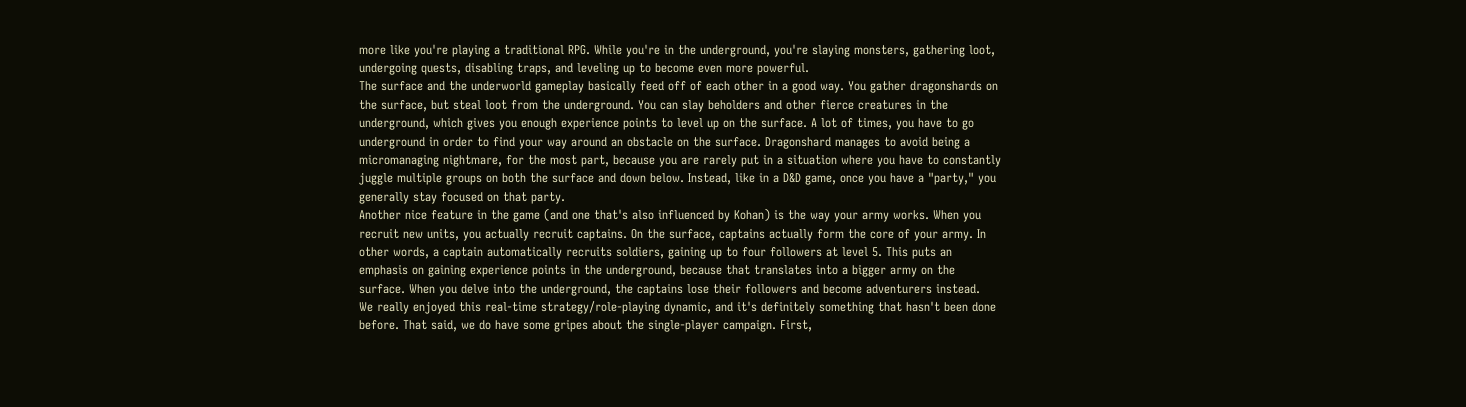more like you're playing a traditional RPG. While you're in the underground, you're slaying monsters, gathering loot, undergoing quests, disabling traps, and leveling up to become even more powerful.
The surface and the underworld gameplay basically feed off of each other in a good way. You gather dragonshards on the surface, but steal loot from the underground. You can slay beholders and other fierce creatures in the underground, which gives you enough experience points to level up on the surface. A lot of times, you have to go underground in order to find your way around an obstacle on the surface. Dragonshard manages to avoid being a micromanaging nightmare, for the most part, because you are rarely put in a situation where you have to constantly juggle multiple groups on both the surface and down below. Instead, like in a D&D game, once you have a "party," you generally stay focused on that party.
Another nice feature in the game (and one that's also influenced by Kohan) is the way your army works. When you recruit new units, you actually recruit captains. On the surface, captains actually form the core of your army. In other words, a captain automatically recruits soldiers, gaining up to four followers at level 5. This puts an emphasis on gaining experience points in the underground, because that translates into a bigger army on the surface. When you delve into the underground, the captains lose their followers and become adventurers instead.
We really enjoyed this real-time strategy/role-playing dynamic, and it's definitely something that hasn't been done before. That said, we do have some gripes about the single-player campaign. First,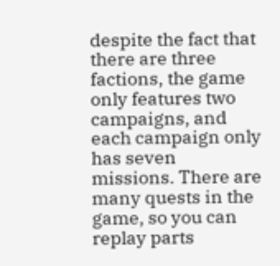despite the fact that there are three factions, the game only features two campaigns, and each campaign only has seven missions. There are many quests in the game, so you can replay parts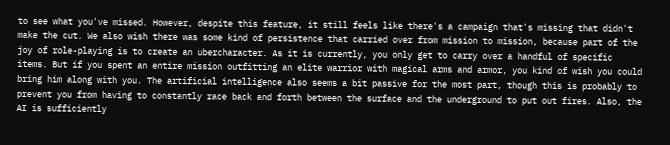to see what you've missed. However, despite this feature, it still feels like there's a campaign that's missing that didn't make the cut. We also wish there was some kind of persistence that carried over from mission to mission, because part of the joy of role-playing is to create an ubercharacter. As it is currently, you only get to carry over a handful of specific items. But if you spent an entire mission outfitting an elite warrior with magical arms and armor, you kind of wish you could bring him along with you. The artificial intelligence also seems a bit passive for the most part, though this is probably to prevent you from having to constantly race back and forth between the surface and the underground to put out fires. Also, the AI is sufficiently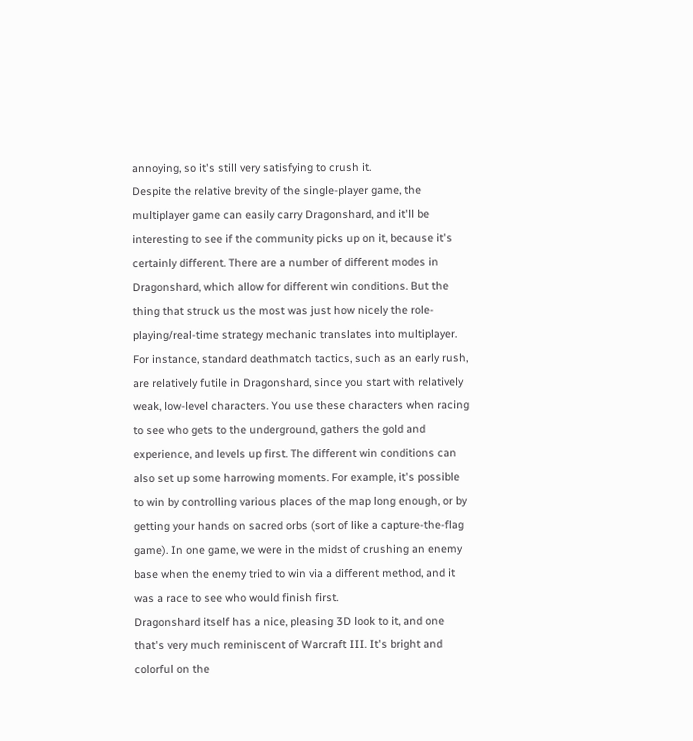annoying, so it's still very satisfying to crush it.
Despite the relative brevity of the single-player game, the multiplayer game can easily carry Dragonshard, and it'll be interesting to see if the community picks up on it, because it's certainly different. There are a number of different modes in Dragonshard, which allow for different win conditions. But the thing that struck us the most was just how nicely the role-playing/real-time strategy mechanic translates into multiplayer. For instance, standard deathmatch tactics, such as an early rush, are relatively futile in Dragonshard, since you start with relatively weak, low-level characters. You use these characters when racing to see who gets to the underground, gathers the gold and experience, and levels up first. The different win conditions can also set up some harrowing moments. For example, it's possible to win by controlling various places of the map long enough, or by getting your hands on sacred orbs (sort of like a capture-the-flag game). In one game, we were in the midst of crushing an enemy base when the enemy tried to win via a different method, and it was a race to see who would finish first.
Dragonshard itself has a nice, pleasing 3D look to it, and one that's very much reminiscent of Warcraft III. It's bright and colorful on the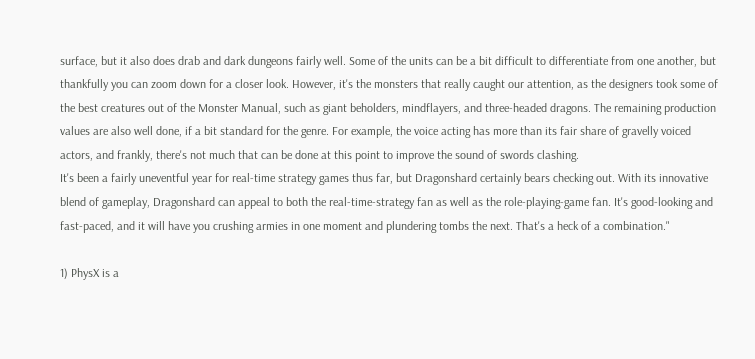surface, but it also does drab and dark dungeons fairly well. Some of the units can be a bit difficult to differentiate from one another, but thankfully you can zoom down for a closer look. However, it's the monsters that really caught our attention, as the designers took some of the best creatures out of the Monster Manual, such as giant beholders, mindflayers, and three-headed dragons. The remaining production values are also well done, if a bit standard for the genre. For example, the voice acting has more than its fair share of gravelly voiced actors, and frankly, there's not much that can be done at this point to improve the sound of swords clashing.
It's been a fairly uneventful year for real-time strategy games thus far, but Dragonshard certainly bears checking out. With its innovative blend of gameplay, Dragonshard can appeal to both the real-time-strategy fan as well as the role-playing-game fan. It's good-looking and fast-paced, and it will have you crushing armies in one moment and plundering tombs the next. That's a heck of a combination."

1) PhysX is a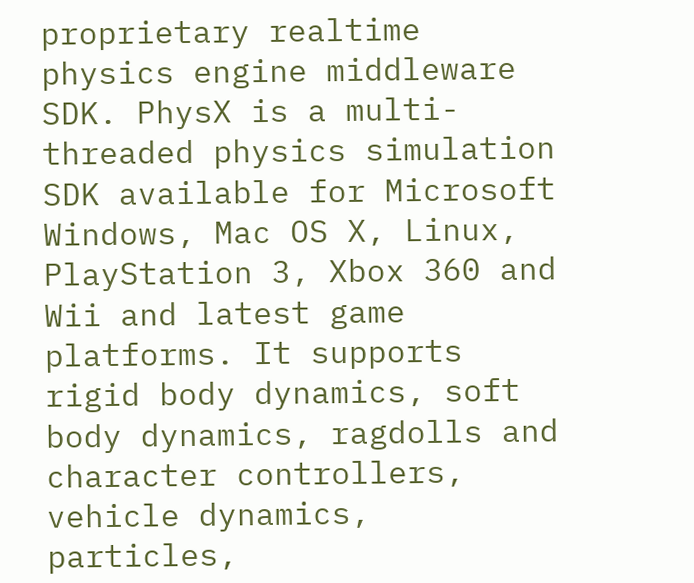proprietary realtime physics engine middleware SDK. PhysX is a multi-threaded physics simulation SDK available for Microsoft Windows, Mac OS X, Linux, PlayStation 3, Xbox 360 and Wii and latest game platforms. It supports rigid body dynamics, soft body dynamics, ragdolls and character controllers, vehicle dynamics, particles,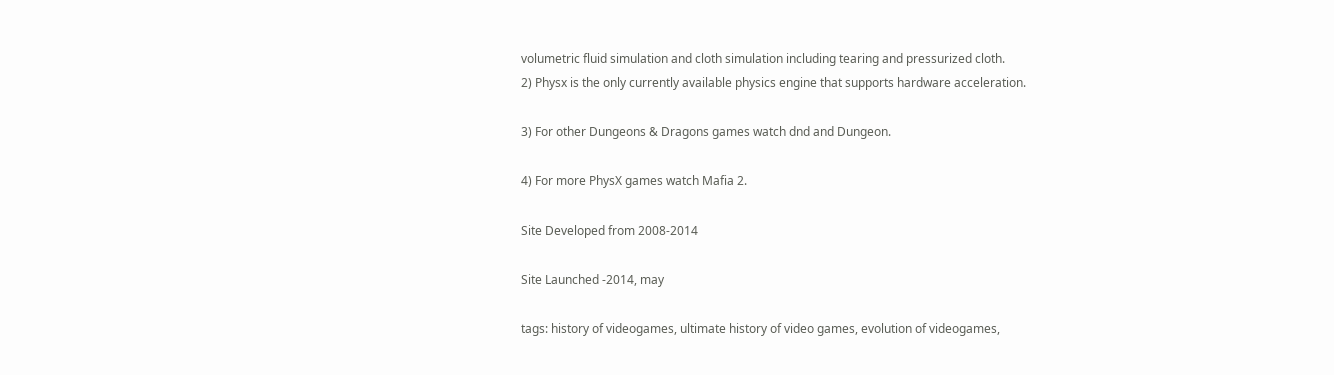volumetric fluid simulation and cloth simulation including tearing and pressurized cloth.
2) Physx is the only currently available physics engine that supports hardware acceleration.

3) For other Dungeons & Dragons games watch dnd and Dungeon.

4) For more PhysX games watch Mafia 2.

Site Developed from 2008-2014

Site Launched -2014, may

tags: history of videogames, ultimate history of video games, evolution of videogames,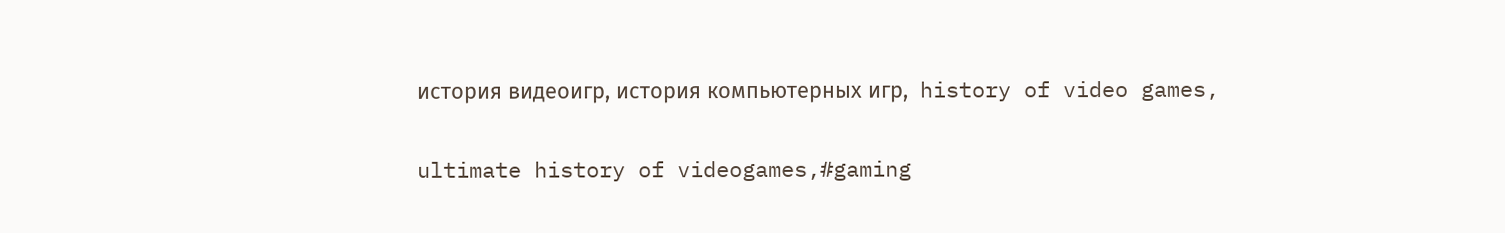история видеоигр, история компьютерных игр,  history of video games,

ultimate history of videogames,#gaming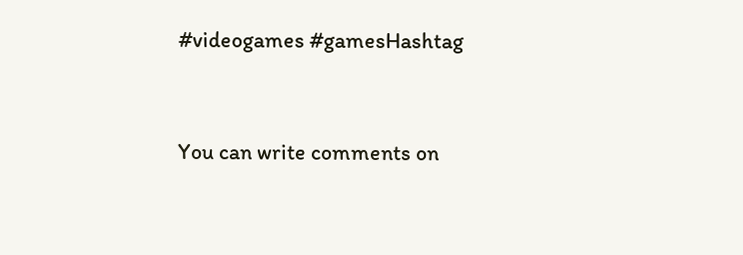#videogames #gamesHashtag


You can write comments on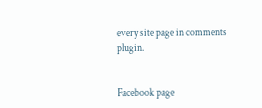every site page in comments plugin.


Facebook page